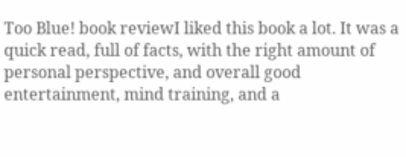Too Blue! book reviewI liked this book a lot. It was a quick read, full of facts, with the right amount of personal perspective, and overall good entertainment, mind training, and a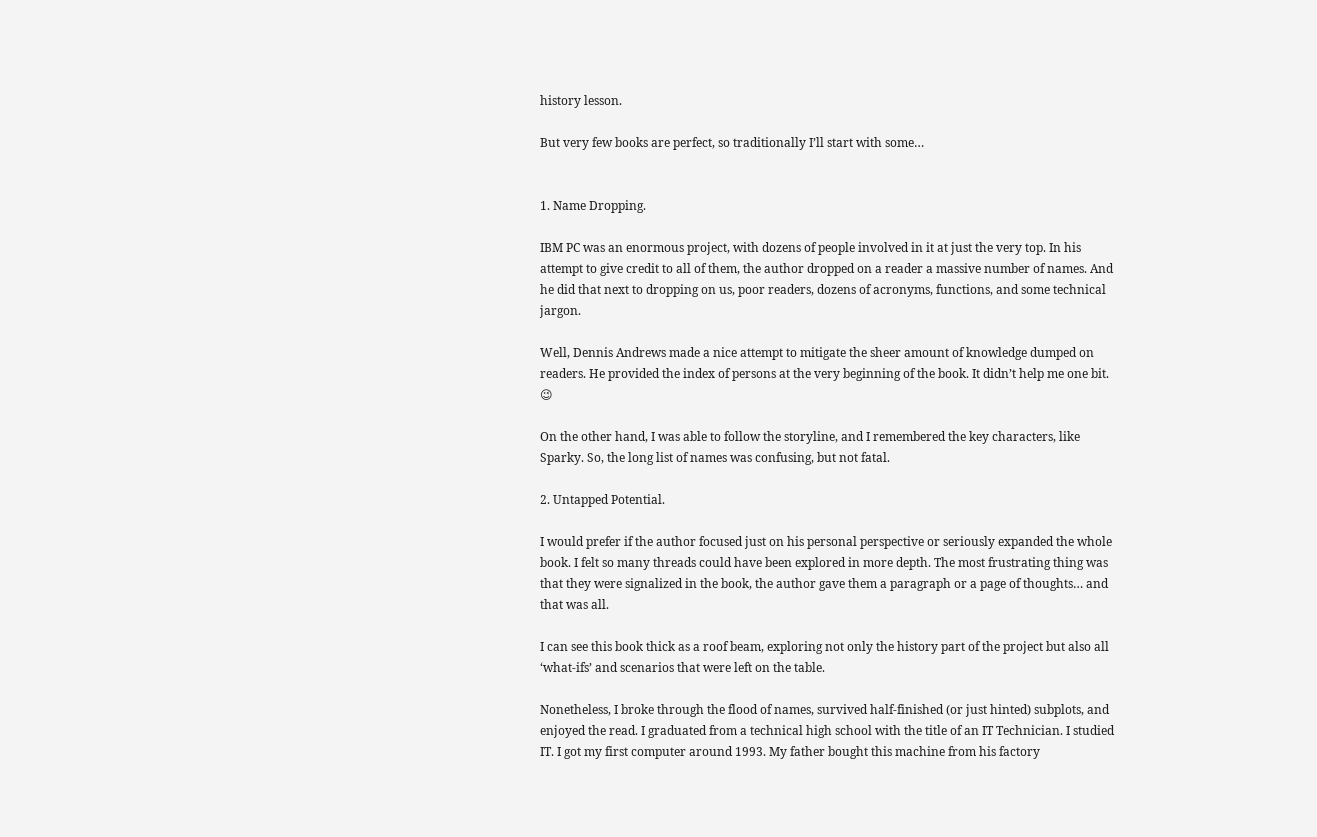history lesson.

But very few books are perfect, so traditionally I’ll start with some…


1. Name Dropping.

IBM PC was an enormous project, with dozens of people involved in it at just the very top. In his attempt to give credit to all of them, the author dropped on a reader a massive number of names. And he did that next to dropping on us, poor readers, dozens of acronyms, functions, and some technical jargon.

Well, Dennis Andrews made a nice attempt to mitigate the sheer amount of knowledge dumped on readers. He provided the index of persons at the very beginning of the book. It didn’t help me one bit. 😉

On the other hand, I was able to follow the storyline, and I remembered the key characters, like Sparky. So, the long list of names was confusing, but not fatal.

2. Untapped Potential.

I would prefer if the author focused just on his personal perspective or seriously expanded the whole book. I felt so many threads could have been explored in more depth. The most frustrating thing was that they were signalized in the book, the author gave them a paragraph or a page of thoughts… and that was all.

I can see this book thick as a roof beam, exploring not only the history part of the project but also all ‘what-ifs’ and scenarios that were left on the table.

Nonetheless, I broke through the flood of names, survived half-finished (or just hinted) subplots, and enjoyed the read. I graduated from a technical high school with the title of an IT Technician. I studied IT. I got my first computer around 1993. My father bought this machine from his factory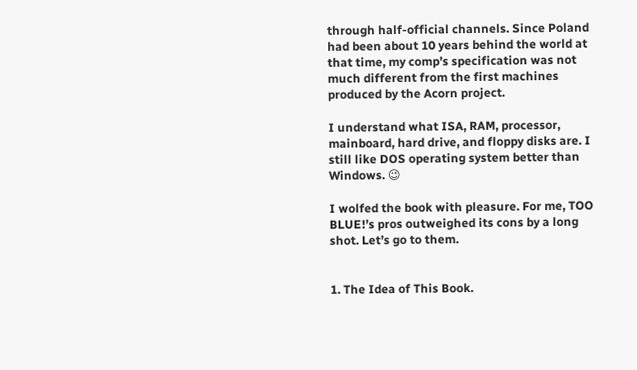through half-official channels. Since Poland had been about 10 years behind the world at that time, my comp’s specification was not much different from the first machines produced by the Acorn project.

I understand what ISA, RAM, processor, mainboard, hard drive, and floppy disks are. I still like DOS operating system better than Windows. 😉

I wolfed the book with pleasure. For me, TOO BLUE!’s pros outweighed its cons by a long shot. Let’s go to them.


1. The Idea of This Book.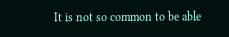It is not so common to be able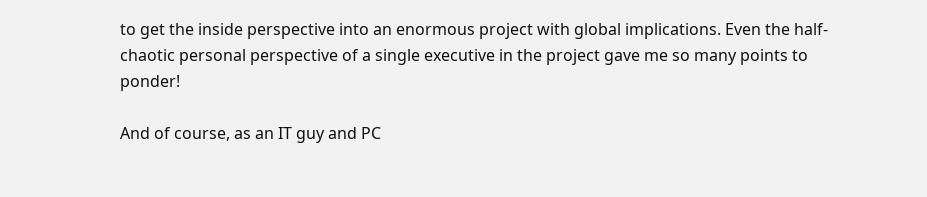to get the inside perspective into an enormous project with global implications. Even the half-chaotic personal perspective of a single executive in the project gave me so many points to ponder!

And of course, as an IT guy and PC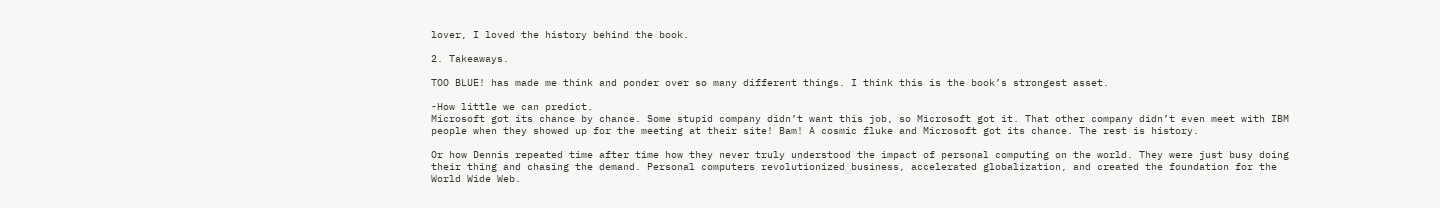lover, I loved the history behind the book.

2. Takeaways.

TOO BLUE! has made me think and ponder over so many different things. I think this is the book’s strongest asset.

-How little we can predict.
Microsoft got its chance by chance. Some stupid company didn’t want this job, so Microsoft got it. That other company didn’t even meet with IBM people when they showed up for the meeting at their site! Bam! A cosmic fluke and Microsoft got its chance. The rest is history.

Or how Dennis repeated time after time how they never truly understood the impact of personal computing on the world. They were just busy doing their thing and chasing the demand. Personal computers revolutionized business, accelerated globalization, and created the foundation for the World Wide Web.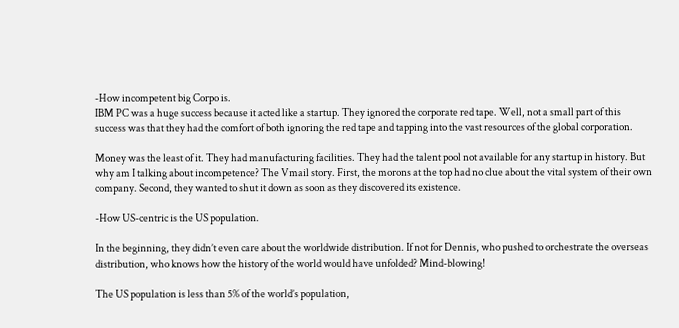-How incompetent big Corpo is.
IBM PC was a huge success because it acted like a startup. They ignored the corporate red tape. Well, not a small part of this success was that they had the comfort of both ignoring the red tape and tapping into the vast resources of the global corporation.

Money was the least of it. They had manufacturing facilities. They had the talent pool not available for any startup in history. But why am I talking about incompetence? The Vmail story. First, the morons at the top had no clue about the vital system of their own company. Second, they wanted to shut it down as soon as they discovered its existence.

-How US-centric is the US population.

In the beginning, they didn’t even care about the worldwide distribution. If not for Dennis, who pushed to orchestrate the overseas distribution, who knows how the history of the world would have unfolded? Mind-blowing!

The US population is less than 5% of the world’s population,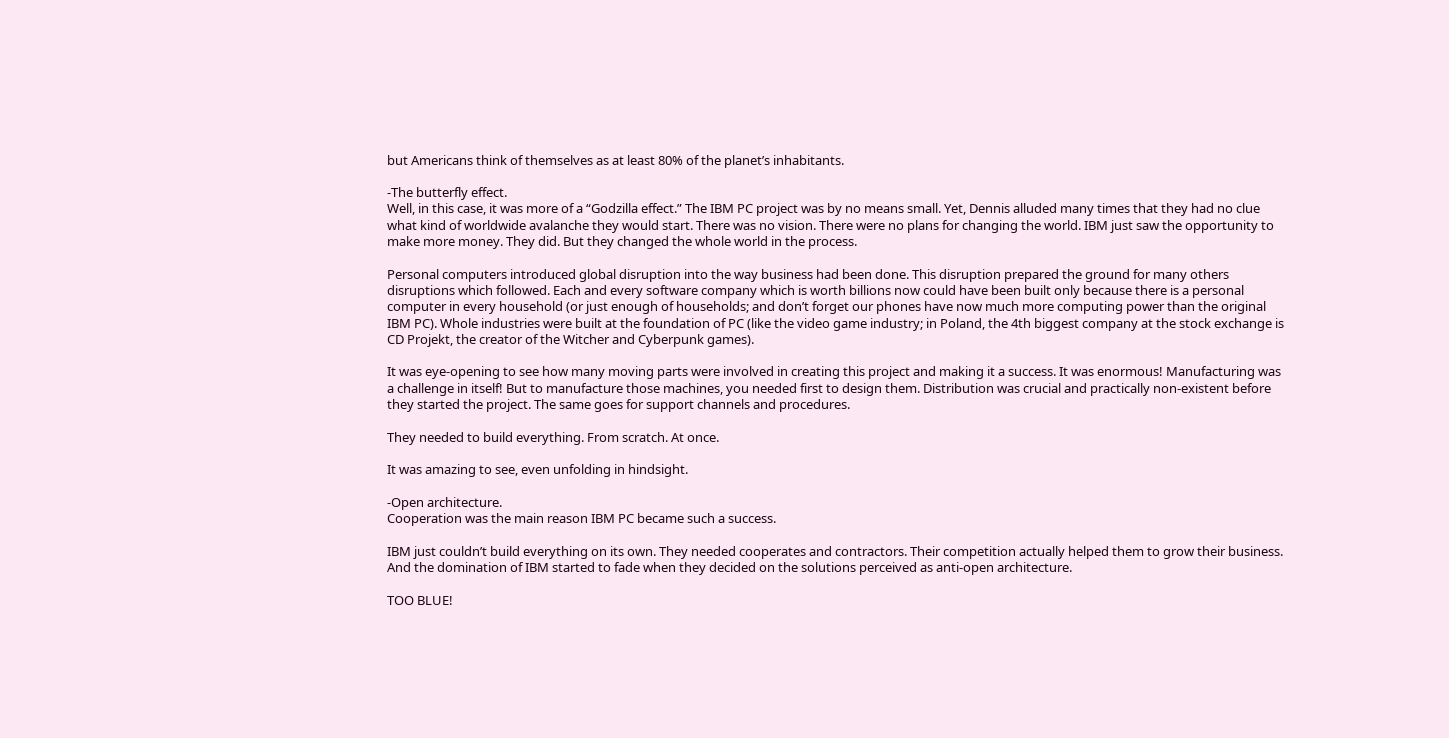but Americans think of themselves as at least 80% of the planet’s inhabitants.

-The butterfly effect.
Well, in this case, it was more of a “Godzilla effect.” The IBM PC project was by no means small. Yet, Dennis alluded many times that they had no clue what kind of worldwide avalanche they would start. There was no vision. There were no plans for changing the world. IBM just saw the opportunity to make more money. They did. But they changed the whole world in the process.

Personal computers introduced global disruption into the way business had been done. This disruption prepared the ground for many others disruptions which followed. Each and every software company which is worth billions now could have been built only because there is a personal computer in every household (or just enough of households; and don’t forget our phones have now much more computing power than the original IBM PC). Whole industries were built at the foundation of PC (like the video game industry; in Poland, the 4th biggest company at the stock exchange is CD Projekt, the creator of the Witcher and Cyberpunk games).

It was eye-opening to see how many moving parts were involved in creating this project and making it a success. It was enormous! Manufacturing was a challenge in itself! But to manufacture those machines, you needed first to design them. Distribution was crucial and practically non-existent before they started the project. The same goes for support channels and procedures.

They needed to build everything. From scratch. At once.

It was amazing to see, even unfolding in hindsight.

-Open architecture.
Cooperation was the main reason IBM PC became such a success.

IBM just couldn’t build everything on its own. They needed cooperates and contractors. Their competition actually helped them to grow their business. And the domination of IBM started to fade when they decided on the solutions perceived as anti-open architecture.

TOO BLUE!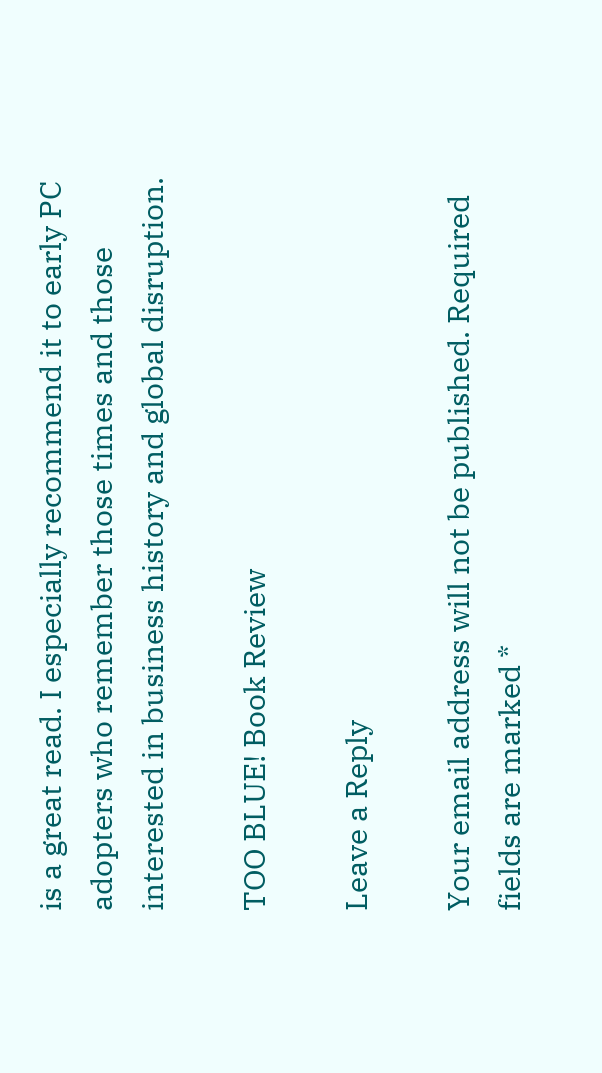is a great read. I especially recommend it to early PC adopters who remember those times and those interested in business history and global disruption.

TOO BLUE! Book Review

Leave a Reply

Your email address will not be published. Required fields are marked *